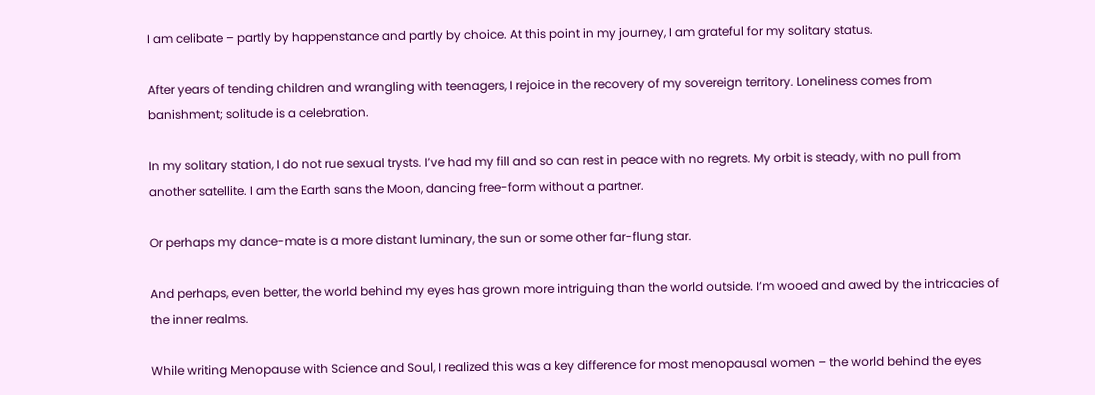I am celibate – partly by happenstance and partly by choice. At this point in my journey, I am grateful for my solitary status.

After years of tending children and wrangling with teenagers, I rejoice in the recovery of my sovereign territory. Loneliness comes from banishment; solitude is a celebration.

In my solitary station, I do not rue sexual trysts. I’ve had my fill and so can rest in peace with no regrets. My orbit is steady, with no pull from another satellite. I am the Earth sans the Moon, dancing free-form without a partner.

Or perhaps my dance-mate is a more distant luminary, the sun or some other far-flung star.

And perhaps, even better, the world behind my eyes has grown more intriguing than the world outside. I’m wooed and awed by the intricacies of the inner realms.

While writing Menopause with Science and Soul, I realized this was a key difference for most menopausal women – the world behind the eyes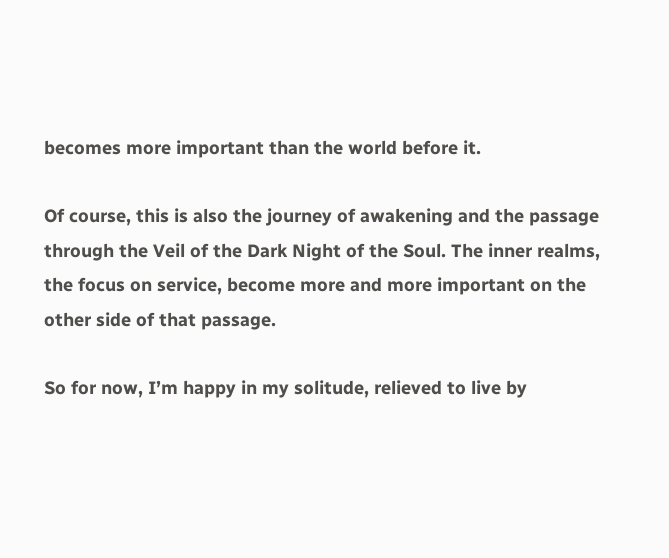becomes more important than the world before it.

Of course, this is also the journey of awakening and the passage through the Veil of the Dark Night of the Soul. The inner realms, the focus on service, become more and more important on the other side of that passage.

So for now, I’m happy in my solitude, relieved to live by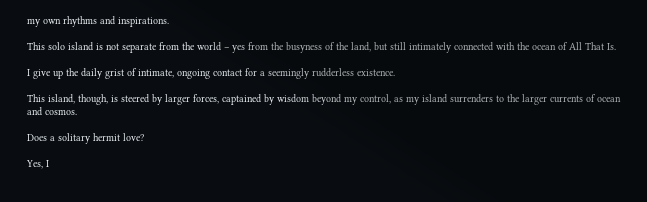my own rhythms and inspirations.

This solo island is not separate from the world – yes from the busyness of the land, but still intimately connected with the ocean of All That Is.

I give up the daily grist of intimate, ongoing contact for a seemingly rudderless existence.

This island, though, is steered by larger forces, captained by wisdom beyond my control, as my island surrenders to the larger currents of ocean and cosmos.

Does a solitary hermit love?

Yes, I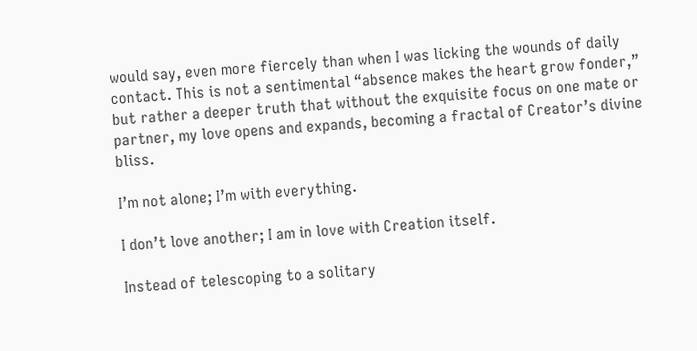would say, even more fiercely than when I was licking the wounds of daily contact. This is not a sentimental “absence makes the heart grow fonder,” but rather a deeper truth that without the exquisite focus on one mate or partner, my love opens and expands, becoming a fractal of Creator’s divine bliss.

I’m not alone; I’m with everything.

I don’t love another; I am in love with Creation itself.

Instead of telescoping to a solitary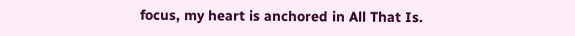focus, my heart is anchored in All That Is.